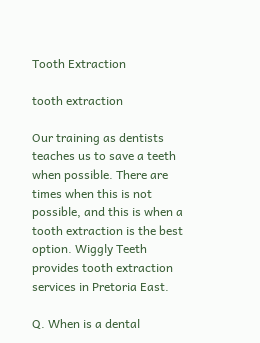Tooth Extraction

tooth extraction

Our training as dentists teaches us to save a teeth when possible. There are times when this is not possible, and this is when a tooth extraction is the best option. Wiggly Teeth provides tooth extraction services in Pretoria East.

Q. When is a dental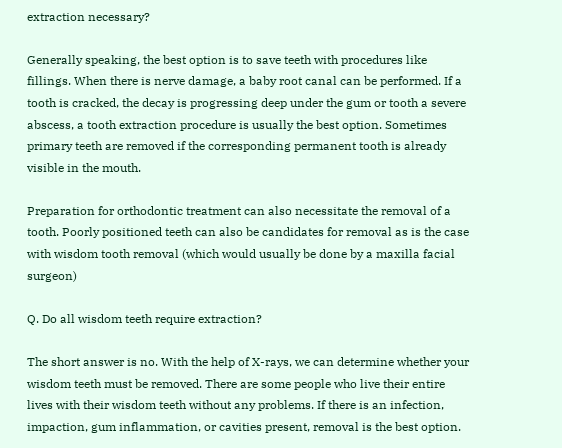extraction necessary?

Generally speaking, the best option is to save teeth with procedures like fillings. When there is nerve damage, a baby root canal can be performed. If a tooth is cracked, the decay is progressing deep under the gum or tooth a severe abscess, a tooth extraction procedure is usually the best option. Sometimes primary teeth are removed if the corresponding permanent tooth is already visible in the mouth.

Preparation for orthodontic treatment can also necessitate the removal of a tooth. Poorly positioned teeth can also be candidates for removal as is the case with wisdom tooth removal (which would usually be done by a maxilla facial surgeon)

Q. Do all wisdom teeth require extraction?

The short answer is no. With the help of X-rays, we can determine whether your wisdom teeth must be removed. There are some people who live their entire lives with their wisdom teeth without any problems. If there is an infection, impaction, gum inflammation, or cavities present, removal is the best option.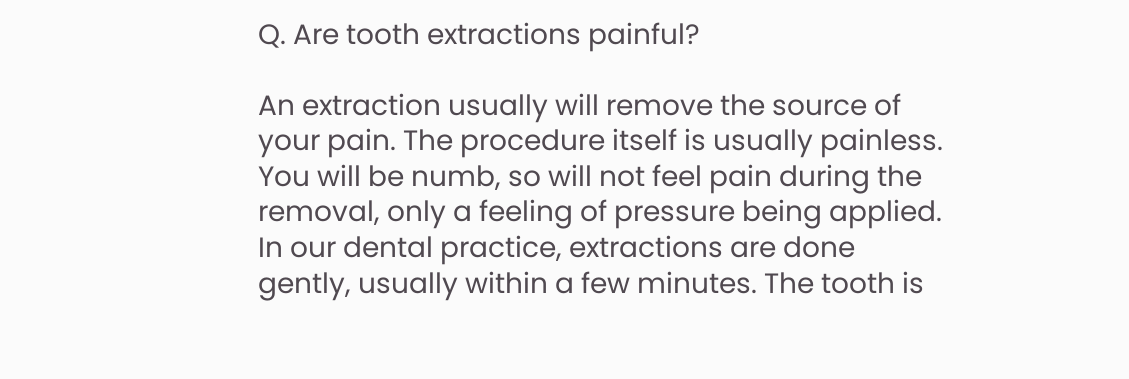Q. Are tooth extractions painful?

An extraction usually will remove the source of your pain. The procedure itself is usually painless. You will be numb, so will not feel pain during the removal, only a feeling of pressure being applied. In our dental practice, extractions are done gently, usually within a few minutes. The tooth is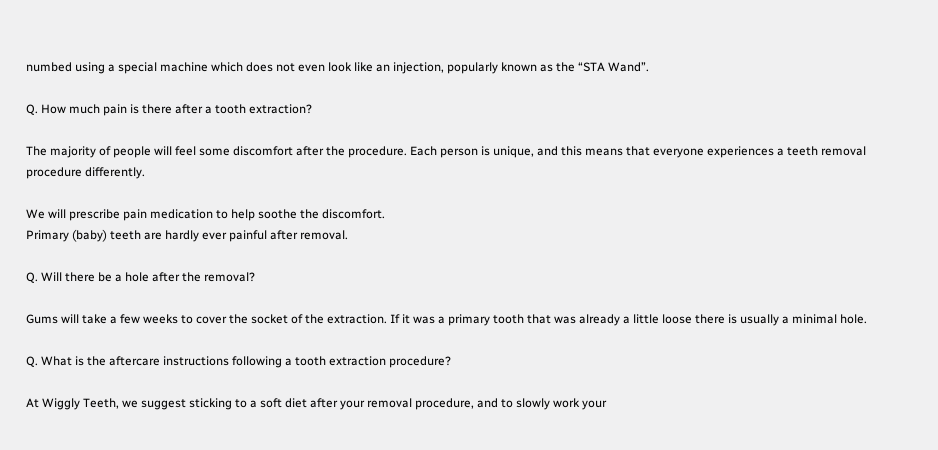numbed using a special machine which does not even look like an injection, popularly known as the “STA Wand”.

Q. How much pain is there after a tooth extraction?

The majority of people will feel some discomfort after the procedure. Each person is unique, and this means that everyone experiences a teeth removal procedure differently.

We will prescribe pain medication to help soothe the discomfort.
Primary (baby) teeth are hardly ever painful after removal.

Q. Will there be a hole after the removal?

Gums will take a few weeks to cover the socket of the extraction. If it was a primary tooth that was already a little loose there is usually a minimal hole.

Q. What is the aftercare instructions following a tooth extraction procedure?

At Wiggly Teeth, we suggest sticking to a soft diet after your removal procedure, and to slowly work your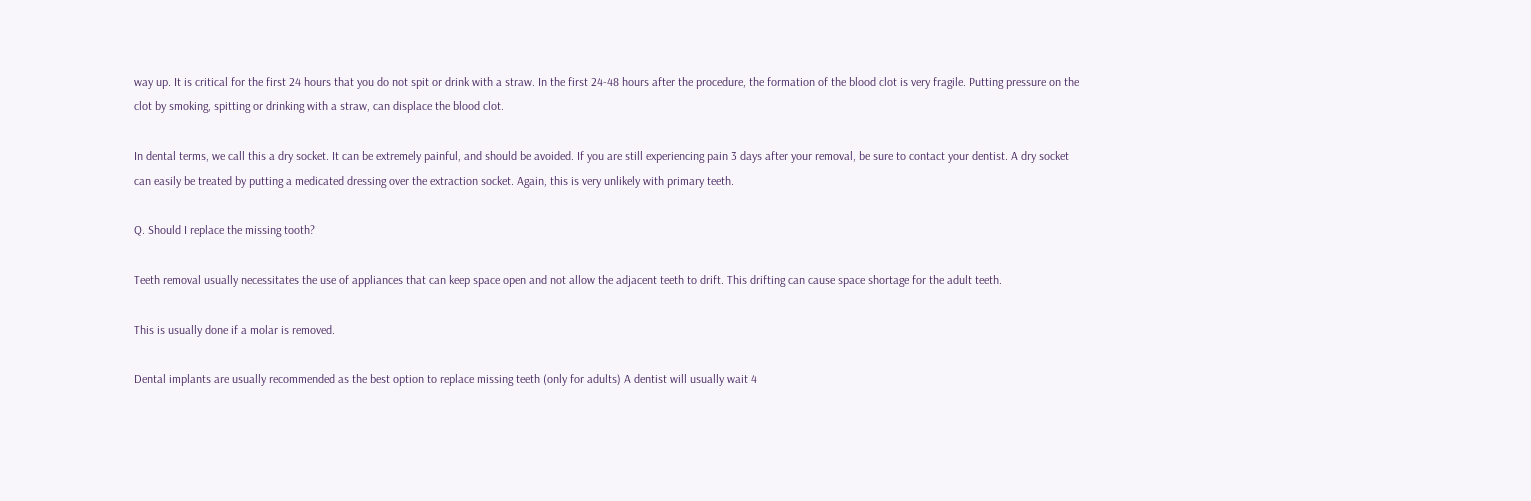way up. It is critical for the first 24 hours that you do not spit or drink with a straw. In the first 24-48 hours after the procedure, the formation of the blood clot is very fragile. Putting pressure on the clot by smoking, spitting or drinking with a straw, can displace the blood clot.

In dental terms, we call this a dry socket. It can be extremely painful, and should be avoided. If you are still experiencing pain 3 days after your removal, be sure to contact your dentist. A dry socket can easily be treated by putting a medicated dressing over the extraction socket. Again, this is very unlikely with primary teeth.

Q. Should I replace the missing tooth?

Teeth removal usually necessitates the use of appliances that can keep space open and not allow the adjacent teeth to drift. This drifting can cause space shortage for the adult teeth.

This is usually done if a molar is removed.

Dental implants are usually recommended as the best option to replace missing teeth (only for adults) A dentist will usually wait 4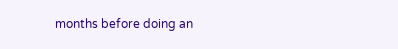months before doing an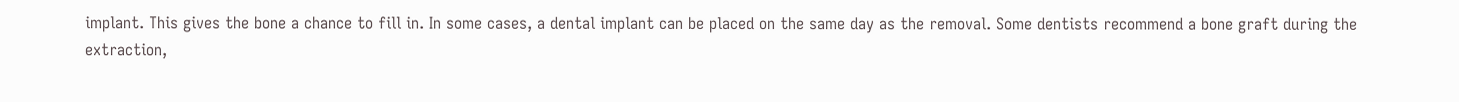implant. This gives the bone a chance to fill in. In some cases, a dental implant can be placed on the same day as the removal. Some dentists recommend a bone graft during the extraction,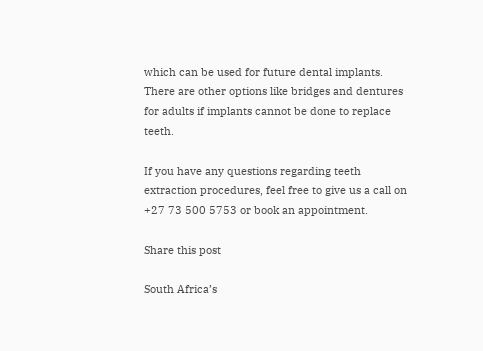which can be used for future dental implants. There are other options like bridges and dentures for adults if implants cannot be done to replace teeth.

If you have any questions regarding teeth extraction procedures, feel free to give us a call on +27 73 500 5753 or book an appointment.

Share this post

South Africa’s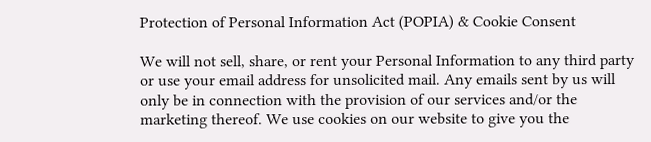Protection of Personal Information Act (POPIA) & Cookie Consent

We will not sell, share, or rent your Personal Information to any third party or use your email address for unsolicited mail. Any emails sent by us will only be in connection with the provision of our services and/or the marketing thereof. We use cookies on our website to give you the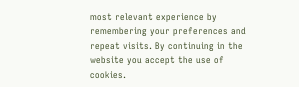most relevant experience by remembering your preferences and repeat visits. By continuing in the website you accept the use of cookies.